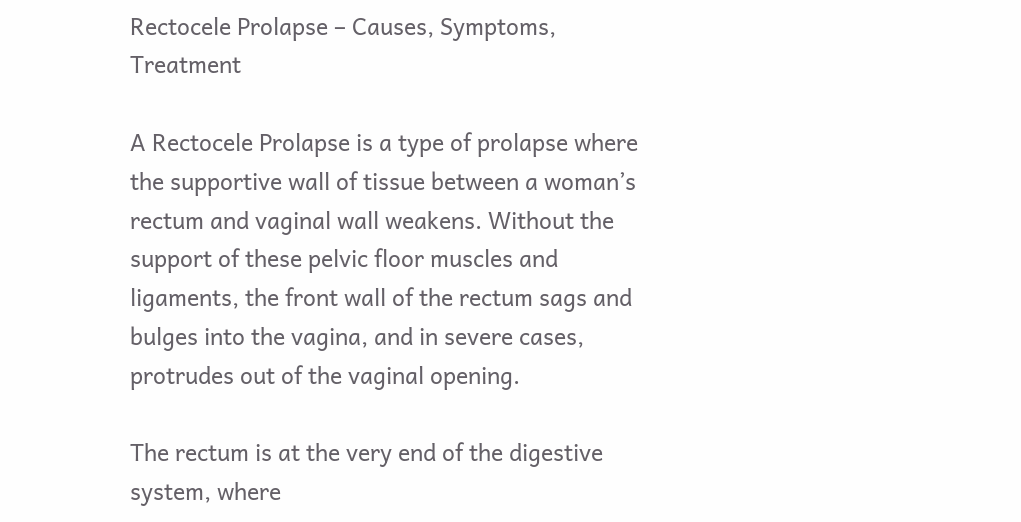Rectocele Prolapse – Causes, Symptoms, Treatment

A Rectocele Prolapse is a type of prolapse where the supportive wall of tissue between a woman’s rectum and vaginal wall weakens. Without the support of these pelvic floor muscles and ligaments, the front wall of the rectum sags and bulges into the vagina, and in severe cases, protrudes out of the vaginal opening.

The rectum is at the very end of the digestive system, where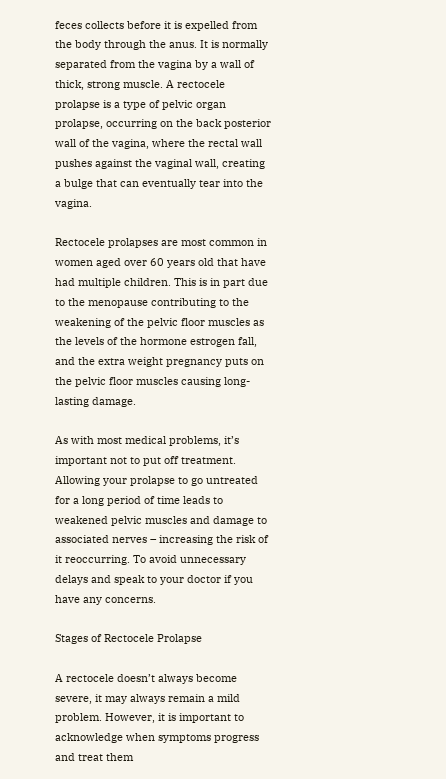feces collects before it is expelled from the body through the anus. It is normally separated from the vagina by a wall of thick, strong muscle. A rectocele prolapse is a type of pelvic organ prolapse, occurring on the back posterior wall of the vagina, where the rectal wall pushes against the vaginal wall, creating a bulge that can eventually tear into the vagina.

Rectocele prolapses are most common in women aged over 60 years old that have had multiple children. This is in part due to the menopause contributing to the weakening of the pelvic floor muscles as the levels of the hormone estrogen fall, and the extra weight pregnancy puts on the pelvic floor muscles causing long-lasting damage.

As with most medical problems, it’s important not to put off treatment. Allowing your prolapse to go untreated for a long period of time leads to weakened pelvic muscles and damage to associated nerves – increasing the risk of it reoccurring. To avoid unnecessary delays and speak to your doctor if you have any concerns.

Stages of Rectocele Prolapse

A rectocele doesn’t always become severe, it may always remain a mild problem. However, it is important to acknowledge when symptoms progress and treat them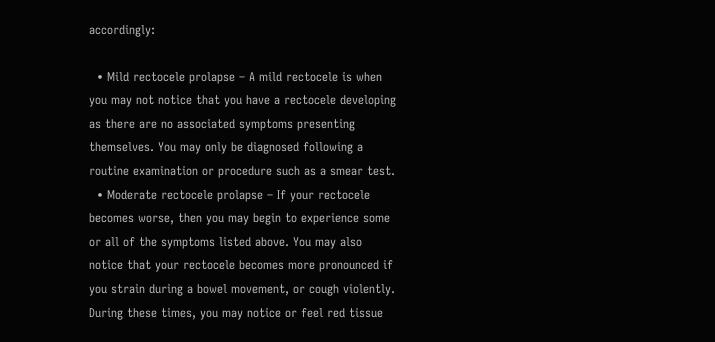accordingly:

  • Mild rectocele prolapse – A mild rectocele is when you may not notice that you have a rectocele developing as there are no associated symptoms presenting themselves. You may only be diagnosed following a routine examination or procedure such as a smear test.
  • Moderate rectocele prolapse – If your rectocele becomes worse, then you may begin to experience some or all of the symptoms listed above. You may also notice that your rectocele becomes more pronounced if you strain during a bowel movement, or cough violently. During these times, you may notice or feel red tissue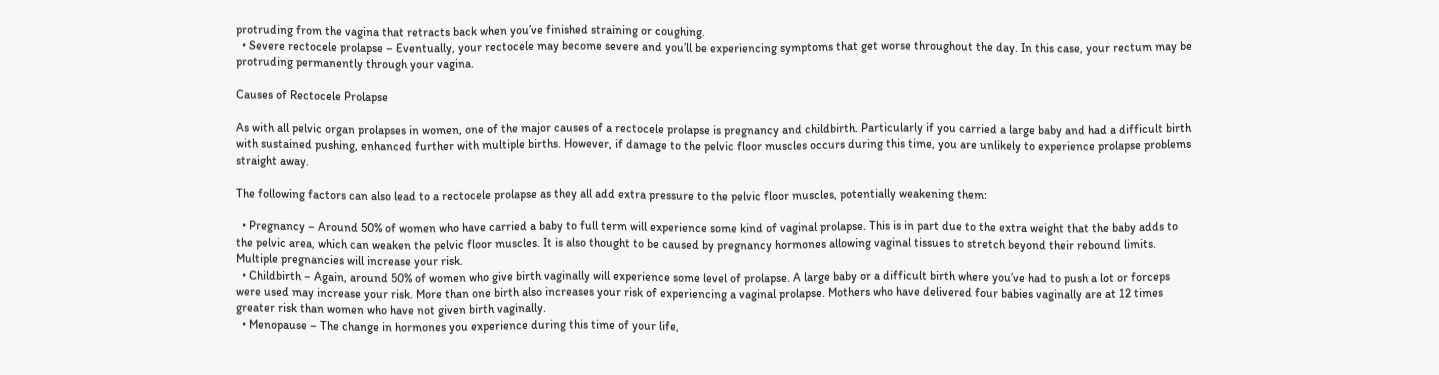protruding from the vagina that retracts back when you’ve finished straining or coughing.
  • Severe rectocele prolapse – Eventually, your rectocele may become severe and you’ll be experiencing symptoms that get worse throughout the day. In this case, your rectum may be protruding permanently through your vagina.

Causes of Rectocele Prolapse

As with all pelvic organ prolapses in women, one of the major causes of a rectocele prolapse is pregnancy and childbirth. Particularly if you carried a large baby and had a difficult birth with sustained pushing, enhanced further with multiple births. However, if damage to the pelvic floor muscles occurs during this time, you are unlikely to experience prolapse problems straight away.

The following factors can also lead to a rectocele prolapse as they all add extra pressure to the pelvic floor muscles, potentially weakening them:

  • Pregnancy – Around 50% of women who have carried a baby to full term will experience some kind of vaginal prolapse. This is in part due to the extra weight that the baby adds to the pelvic area, which can weaken the pelvic floor muscles. It is also thought to be caused by pregnancy hormones allowing vaginal tissues to stretch beyond their rebound limits. Multiple pregnancies will increase your risk.
  • Childbirth – Again, around 50% of women who give birth vaginally will experience some level of prolapse. A large baby or a difficult birth where you’ve had to push a lot or forceps were used may increase your risk. More than one birth also increases your risk of experiencing a vaginal prolapse. Mothers who have delivered four babies vaginally are at 12 times greater risk than women who have not given birth vaginally.
  • Menopause – The change in hormones you experience during this time of your life,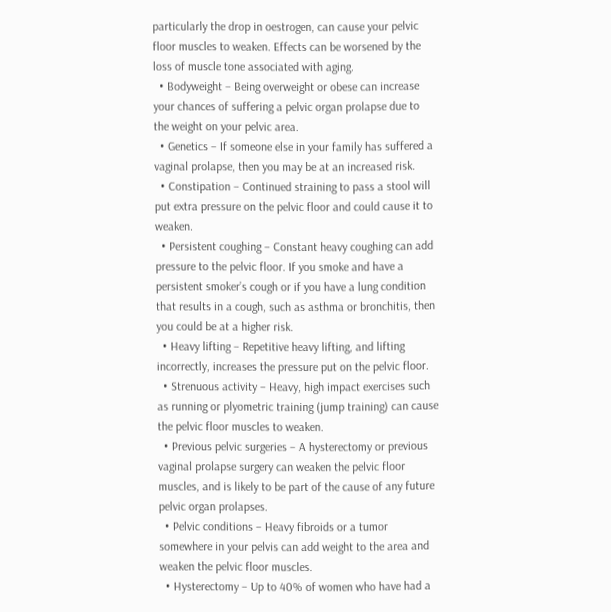particularly the drop in oestrogen, can cause your pelvic floor muscles to weaken. Effects can be worsened by the loss of muscle tone associated with aging.
  • Bodyweight – Being overweight or obese can increase your chances of suffering a pelvic organ prolapse due to the weight on your pelvic area.
  • Genetics – If someone else in your family has suffered a vaginal prolapse, then you may be at an increased risk.
  • Constipation – Continued straining to pass a stool will put extra pressure on the pelvic floor and could cause it to weaken.
  • Persistent coughing – Constant heavy coughing can add pressure to the pelvic floor. If you smoke and have a persistent smoker’s cough or if you have a lung condition that results in a cough, such as asthma or bronchitis, then you could be at a higher risk.
  • Heavy lifting – Repetitive heavy lifting, and lifting incorrectly, increases the pressure put on the pelvic floor.
  • Strenuous activity – Heavy, high impact exercises such as running or plyometric training (jump training) can cause the pelvic floor muscles to weaken.
  • Previous pelvic surgeries – A hysterectomy or previous vaginal prolapse surgery can weaken the pelvic floor muscles, and is likely to be part of the cause of any future pelvic organ prolapses.
  • Pelvic conditions – Heavy fibroids or a tumor somewhere in your pelvis can add weight to the area and weaken the pelvic floor muscles.
  • Hysterectomy – Up to 40% of women who have had a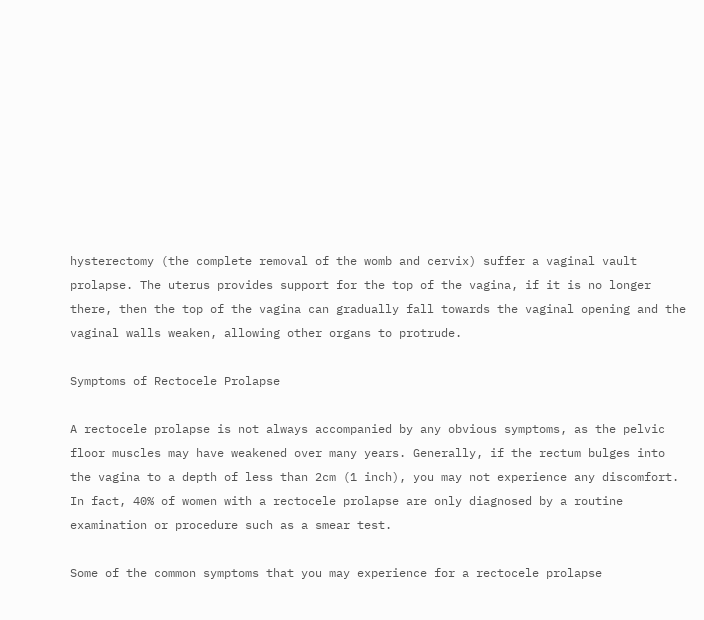hysterectomy (the complete removal of the womb and cervix) suffer a vaginal vault prolapse. The uterus provides support for the top of the vagina, if it is no longer there, then the top of the vagina can gradually fall towards the vaginal opening and the vaginal walls weaken, allowing other organs to protrude.

Symptoms of Rectocele Prolapse

A rectocele prolapse is not always accompanied by any obvious symptoms, as the pelvic floor muscles may have weakened over many years. Generally, if the rectum bulges into the vagina to a depth of less than 2cm (1 inch), you may not experience any discomfort. In fact, 40% of women with a rectocele prolapse are only diagnosed by a routine examination or procedure such as a smear test.

Some of the common symptoms that you may experience for a rectocele prolapse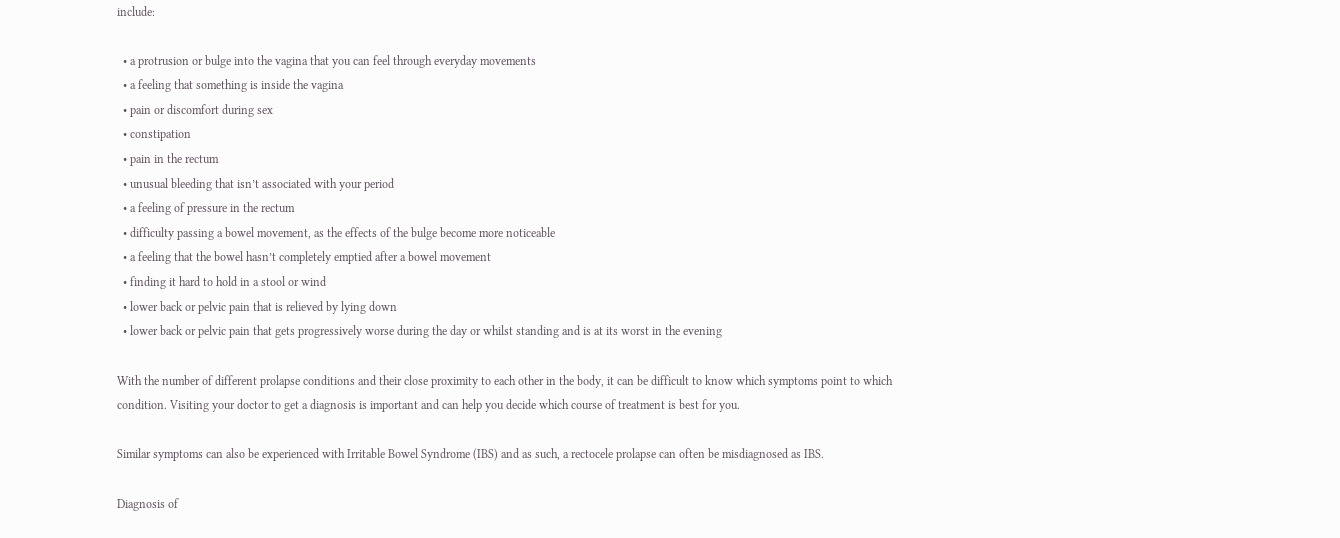include:

  • a protrusion or bulge into the vagina that you can feel through everyday movements
  • a feeling that something is inside the vagina
  • pain or discomfort during sex
  • constipation
  • pain in the rectum
  • unusual bleeding that isn’t associated with your period
  • a feeling of pressure in the rectum
  • difficulty passing a bowel movement, as the effects of the bulge become more noticeable
  • a feeling that the bowel hasn’t completely emptied after a bowel movement
  • finding it hard to hold in a stool or wind
  • lower back or pelvic pain that is relieved by lying down
  • lower back or pelvic pain that gets progressively worse during the day or whilst standing and is at its worst in the evening

With the number of different prolapse conditions and their close proximity to each other in the body, it can be difficult to know which symptoms point to which condition. Visiting your doctor to get a diagnosis is important and can help you decide which course of treatment is best for you.

Similar symptoms can also be experienced with Irritable Bowel Syndrome (IBS) and as such, a rectocele prolapse can often be misdiagnosed as IBS.

Diagnosis of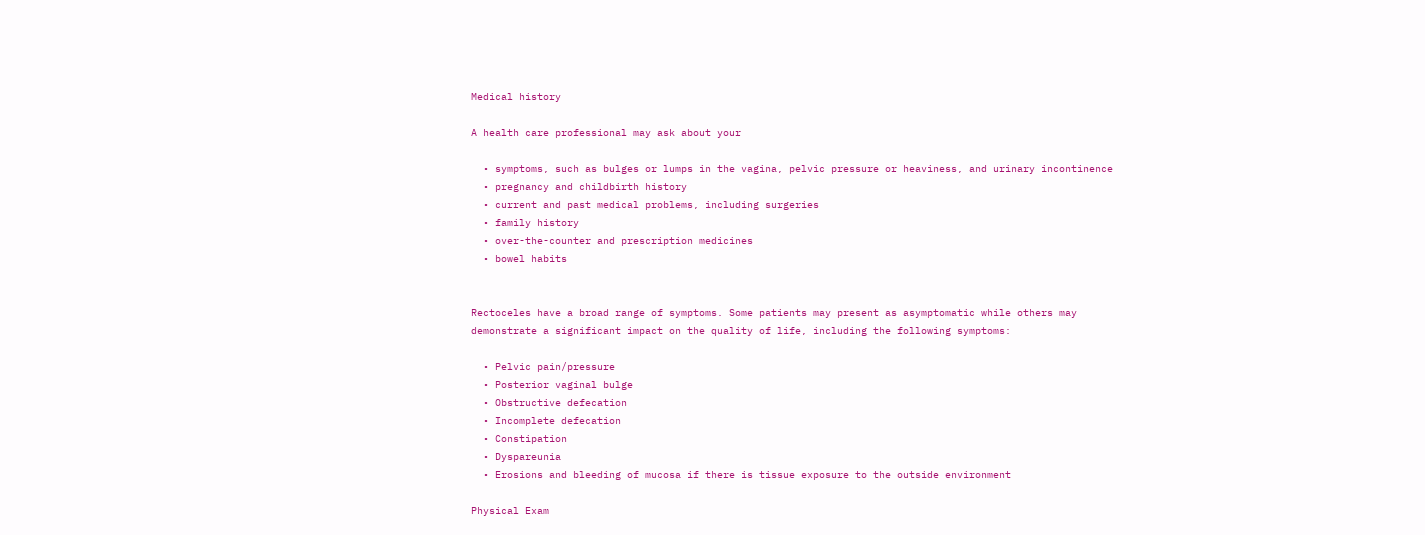Medical history

A health care professional may ask about your

  • symptoms, such as bulges or lumps in the vagina, pelvic pressure or heaviness, and urinary incontinence
  • pregnancy and childbirth history
  • current and past medical problems, including surgeries
  • family history
  • over-the-counter and prescription medicines
  • bowel habits


Rectoceles have a broad range of symptoms. Some patients may present as asymptomatic while others may demonstrate a significant impact on the quality of life, including the following symptoms:

  • Pelvic pain/pressure
  • Posterior vaginal bulge
  • Obstructive defecation
  • Incomplete defecation
  • Constipation
  • Dyspareunia
  • Erosions and bleeding of mucosa if there is tissue exposure to the outside environment

Physical Exam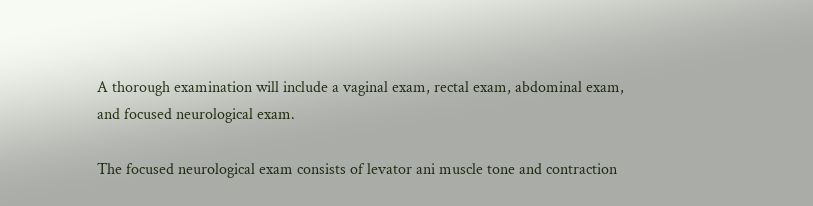A thorough examination will include a vaginal exam, rectal exam, abdominal exam, and focused neurological exam.

The focused neurological exam consists of levator ani muscle tone and contraction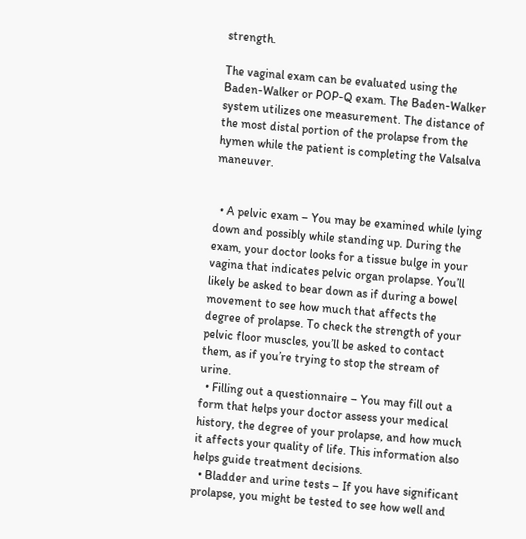strength.

The vaginal exam can be evaluated using the Baden-Walker or POP-Q exam. The Baden-Walker system utilizes one measurement. The distance of the most distal portion of the prolapse from the hymen while the patient is completing the Valsalva maneuver.


  • A pelvic exam – You may be examined while lying down and possibly while standing up. During the exam, your doctor looks for a tissue bulge in your vagina that indicates pelvic organ prolapse. You’ll likely be asked to bear down as if during a bowel movement to see how much that affects the degree of prolapse. To check the strength of your pelvic floor muscles, you’ll be asked to contact them, as if you’re trying to stop the stream of urine.
  • Filling out a questionnaire – You may fill out a form that helps your doctor assess your medical history, the degree of your prolapse, and how much it affects your quality of life. This information also helps guide treatment decisions.
  • Bladder and urine tests – If you have significant prolapse, you might be tested to see how well and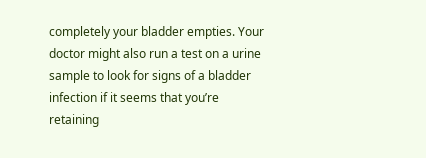completely your bladder empties. Your doctor might also run a test on a urine sample to look for signs of a bladder infection if it seems that you’re retaining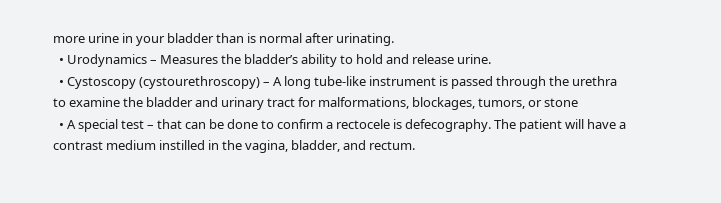more urine in your bladder than is normal after urinating.
  • Urodynamics – Measures the bladder’s ability to hold and release urine.
  • Cystoscopy (cystourethroscopy) – A long tube-like instrument is passed through the urethra to examine the bladder and urinary tract for malformations, blockages, tumors, or stone
  • A special test – that can be done to confirm a rectocele is defecography. The patient will have a contrast medium instilled in the vagina, bladder, and rectum.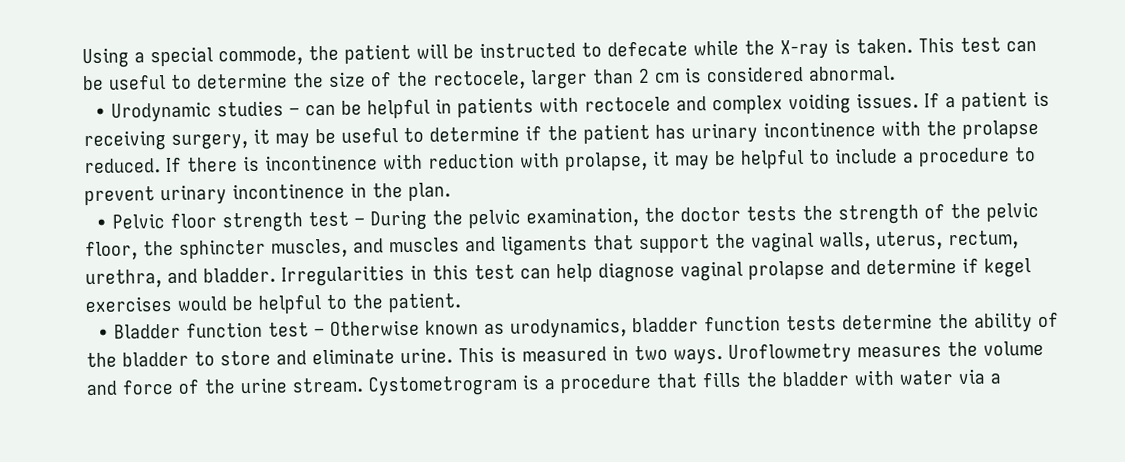Using a special commode, the patient will be instructed to defecate while the X-ray is taken. This test can be useful to determine the size of the rectocele, larger than 2 cm is considered abnormal.
  • Urodynamic studies – can be helpful in patients with rectocele and complex voiding issues. If a patient is receiving surgery, it may be useful to determine if the patient has urinary incontinence with the prolapse reduced. If there is incontinence with reduction with prolapse, it may be helpful to include a procedure to prevent urinary incontinence in the plan.
  • Pelvic floor strength test – During the pelvic examination, the doctor tests the strength of the pelvic floor, the sphincter muscles, and muscles and ligaments that support the vaginal walls, uterus, rectum, urethra, and bladder. Irregularities in this test can help diagnose vaginal prolapse and determine if kegel exercises would be helpful to the patient.
  • Bladder function test – Otherwise known as urodynamics, bladder function tests determine the ability of the bladder to store and eliminate urine. This is measured in two ways. Uroflowmetry measures the volume and force of the urine stream. Cystometrogram is a procedure that fills the bladder with water via a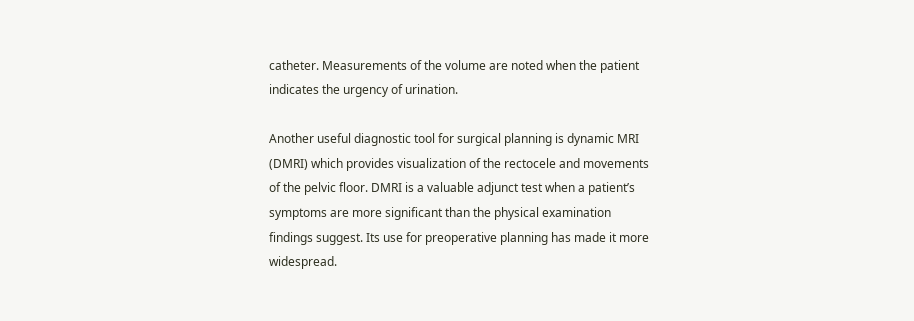catheter. Measurements of the volume are noted when the patient indicates the urgency of urination.

Another useful diagnostic tool for surgical planning is dynamic MRI (DMRI) which provides visualization of the rectocele and movements of the pelvic floor. DMRI is a valuable adjunct test when a patient’s symptoms are more significant than the physical examination findings suggest. Its use for preoperative planning has made it more widespread.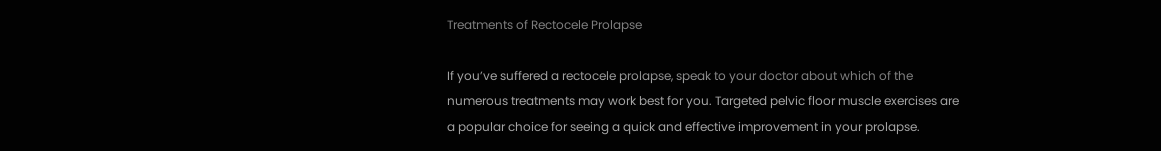Treatments of Rectocele Prolapse

If you’ve suffered a rectocele prolapse, speak to your doctor about which of the numerous treatments may work best for you. Targeted pelvic floor muscle exercises are a popular choice for seeing a quick and effective improvement in your prolapse.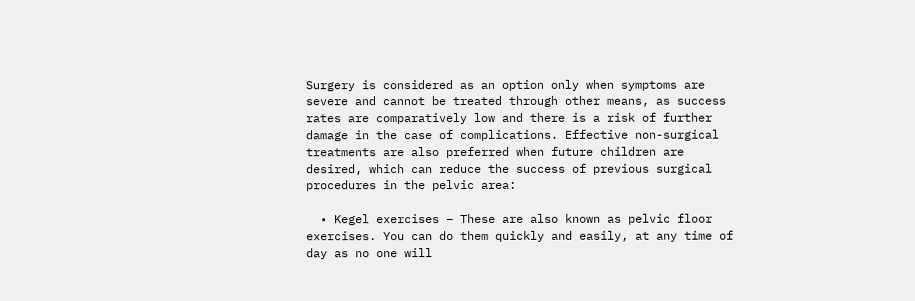Surgery is considered as an option only when symptoms are severe and cannot be treated through other means, as success rates are comparatively low and there is a risk of further damage in the case of complications. Effective non-surgical treatments are also preferred when future children are desired, which can reduce the success of previous surgical procedures in the pelvic area:

  • Kegel exercises – These are also known as pelvic floor exercises. You can do them quickly and easily, at any time of day as no one will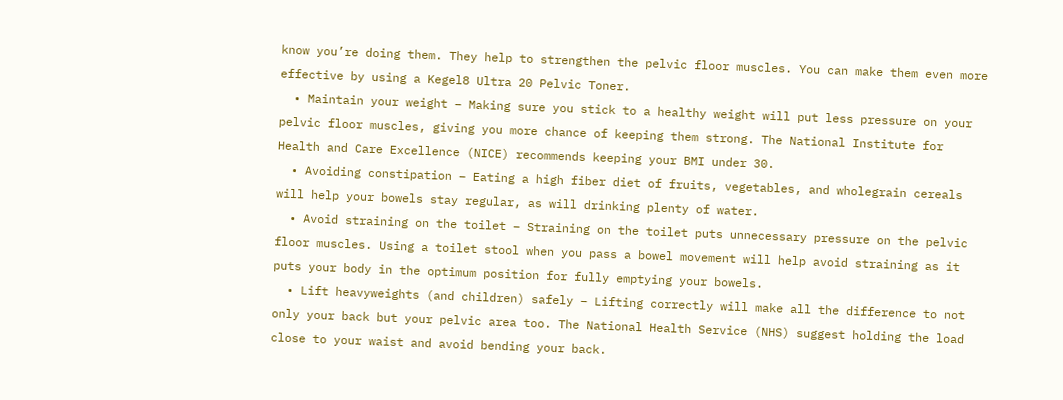know you’re doing them. They help to strengthen the pelvic floor muscles. You can make them even more effective by using a Kegel8 Ultra 20 Pelvic Toner.
  • Maintain your weight – Making sure you stick to a healthy weight will put less pressure on your pelvic floor muscles, giving you more chance of keeping them strong. The National Institute for Health and Care Excellence (NICE) recommends keeping your BMI under 30.
  • Avoiding constipation – Eating a high fiber diet of fruits, vegetables, and wholegrain cereals will help your bowels stay regular, as will drinking plenty of water.
  • Avoid straining on the toilet – Straining on the toilet puts unnecessary pressure on the pelvic floor muscles. Using a toilet stool when you pass a bowel movement will help avoid straining as it puts your body in the optimum position for fully emptying your bowels.
  • Lift heavyweights (and children) safely – Lifting correctly will make all the difference to not only your back but your pelvic area too. The National Health Service (NHS) suggest holding the load close to your waist and avoid bending your back.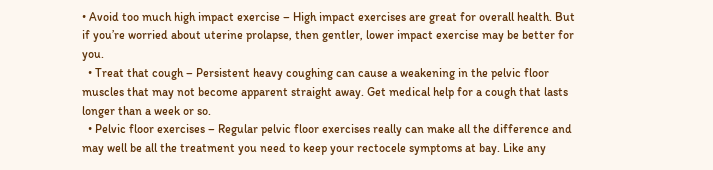• Avoid too much high impact exercise – High impact exercises are great for overall health. But if you’re worried about uterine prolapse, then gentler, lower impact exercise may be better for you.
  • Treat that cough – Persistent heavy coughing can cause a weakening in the pelvic floor muscles that may not become apparent straight away. Get medical help for a cough that lasts longer than a week or so.
  • Pelvic floor exercises – Regular pelvic floor exercises really can make all the difference and may well be all the treatment you need to keep your rectocele symptoms at bay. Like any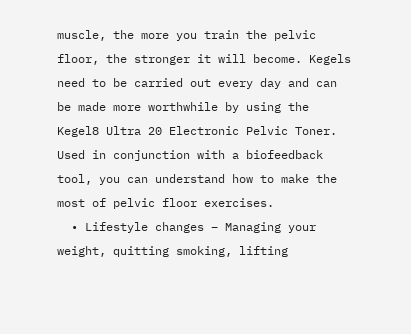muscle, the more you train the pelvic floor, the stronger it will become. Kegels need to be carried out every day and can be made more worthwhile by using the Kegel8 Ultra 20 Electronic Pelvic Toner. Used in conjunction with a biofeedback tool, you can understand how to make the most of pelvic floor exercises.
  • Lifestyle changes – Managing your weight, quitting smoking, lifting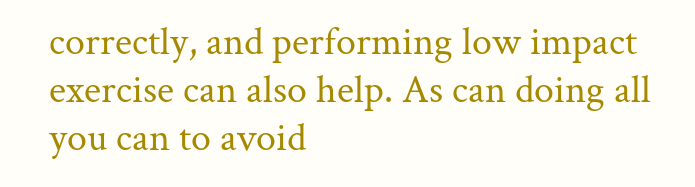correctly, and performing low impact exercise can also help. As can doing all you can to avoid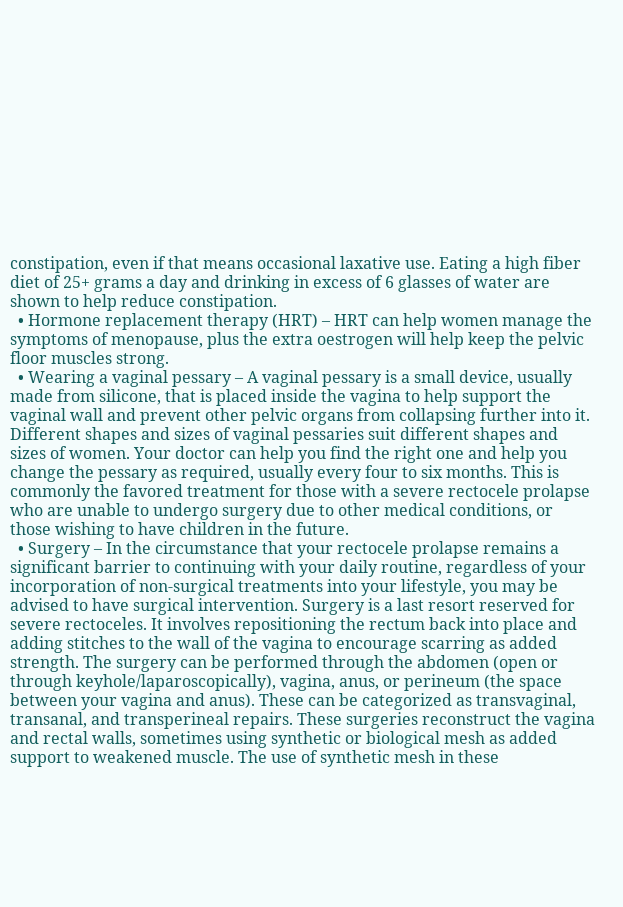constipation, even if that means occasional laxative use. Eating a high fiber diet of 25+ grams a day and drinking in excess of 6 glasses of water are shown to help reduce constipation.
  • Hormone replacement therapy (HRT) – HRT can help women manage the symptoms of menopause, plus the extra oestrogen will help keep the pelvic floor muscles strong.
  • Wearing a vaginal pessary – A vaginal pessary is a small device, usually made from silicone, that is placed inside the vagina to help support the vaginal wall and prevent other pelvic organs from collapsing further into it. Different shapes and sizes of vaginal pessaries suit different shapes and sizes of women. Your doctor can help you find the right one and help you change the pessary as required, usually every four to six months. This is commonly the favored treatment for those with a severe rectocele prolapse who are unable to undergo surgery due to other medical conditions, or those wishing to have children in the future.
  • Surgery – In the circumstance that your rectocele prolapse remains a significant barrier to continuing with your daily routine, regardless of your incorporation of non-surgical treatments into your lifestyle, you may be advised to have surgical intervention. Surgery is a last resort reserved for severe rectoceles. It involves repositioning the rectum back into place and adding stitches to the wall of the vagina to encourage scarring as added strength. The surgery can be performed through the abdomen (open or through keyhole/laparoscopically), vagina, anus, or perineum (the space between your vagina and anus). These can be categorized as transvaginal, transanal, and transperineal repairs. These surgeries reconstruct the vagina and rectal walls, sometimes using synthetic or biological mesh as added support to weakened muscle. The use of synthetic mesh in these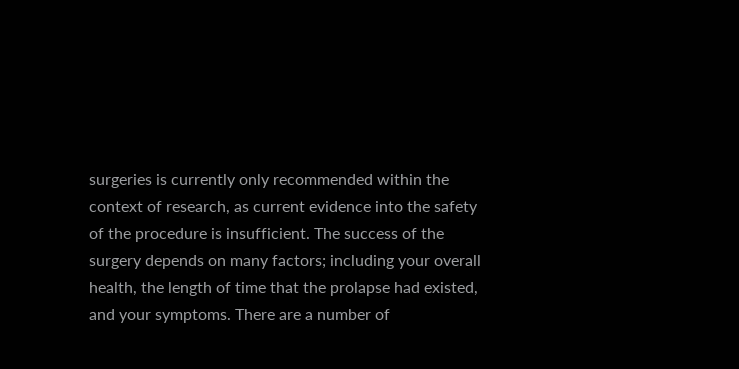surgeries is currently only recommended within the context of research, as current evidence into the safety of the procedure is insufficient. The success of the surgery depends on many factors; including your overall health, the length of time that the prolapse had existed, and your symptoms. There are a number of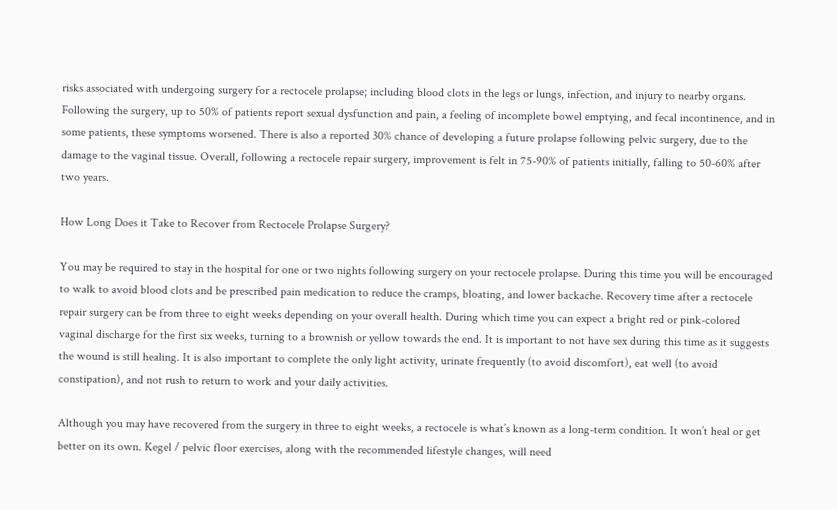risks associated with undergoing surgery for a rectocele prolapse; including blood clots in the legs or lungs, infection, and injury to nearby organs. Following the surgery, up to 50% of patients report sexual dysfunction and pain, a feeling of incomplete bowel emptying, and fecal incontinence, and in some patients, these symptoms worsened. There is also a reported 30% chance of developing a future prolapse following pelvic surgery, due to the damage to the vaginal tissue. Overall, following a rectocele repair surgery, improvement is felt in 75-90% of patients initially, falling to 50-60% after two years.

How Long Does it Take to Recover from Rectocele Prolapse Surgery?

You may be required to stay in the hospital for one or two nights following surgery on your rectocele prolapse. During this time you will be encouraged to walk to avoid blood clots and be prescribed pain medication to reduce the cramps, bloating, and lower backache. Recovery time after a rectocele repair surgery can be from three to eight weeks depending on your overall health. During which time you can expect a bright red or pink-colored vaginal discharge for the first six weeks, turning to a brownish or yellow towards the end. It is important to not have sex during this time as it suggests the wound is still healing. It is also important to complete the only light activity, urinate frequently (to avoid discomfort), eat well (to avoid constipation), and not rush to return to work and your daily activities.

Although you may have recovered from the surgery in three to eight weeks, a rectocele is what’s known as a long-term condition. It won’t heal or get better on its own. Kegel / pelvic floor exercises, along with the recommended lifestyle changes, will need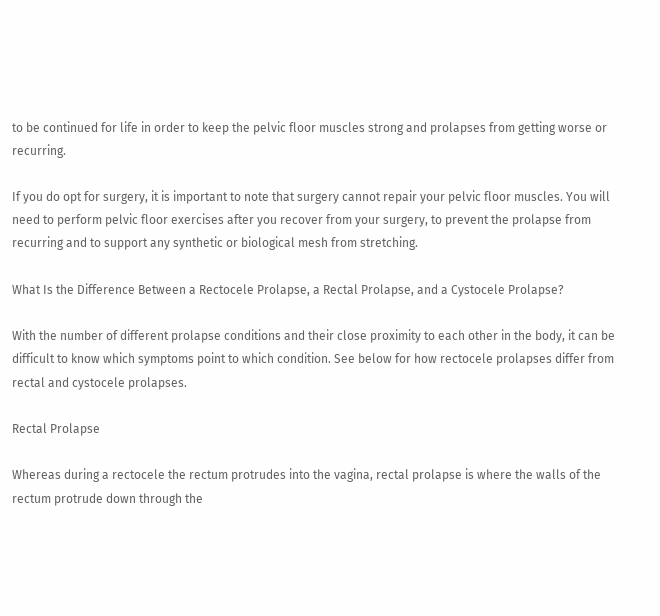to be continued for life in order to keep the pelvic floor muscles strong and prolapses from getting worse or recurring.

If you do opt for surgery, it is important to note that surgery cannot repair your pelvic floor muscles. You will need to perform pelvic floor exercises after you recover from your surgery, to prevent the prolapse from recurring and to support any synthetic or biological mesh from stretching.

What Is the Difference Between a Rectocele Prolapse, a Rectal Prolapse, and a Cystocele Prolapse?

With the number of different prolapse conditions and their close proximity to each other in the body, it can be difficult to know which symptoms point to which condition. See below for how rectocele prolapses differ from rectal and cystocele prolapses.

Rectal Prolapse

Whereas during a rectocele the rectum protrudes into the vagina, rectal prolapse is where the walls of the rectum protrude down through the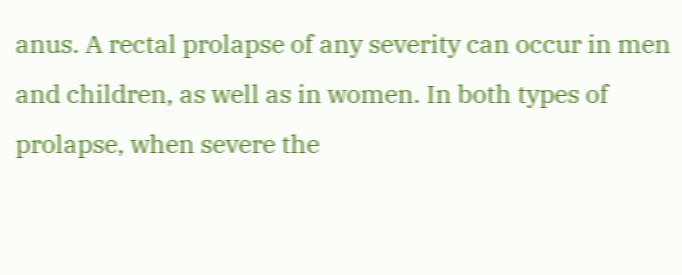anus. A rectal prolapse of any severity can occur in men and children, as well as in women. In both types of prolapse, when severe the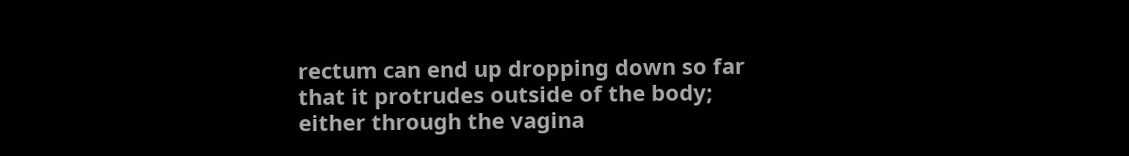rectum can end up dropping down so far that it protrudes outside of the body; either through the vagina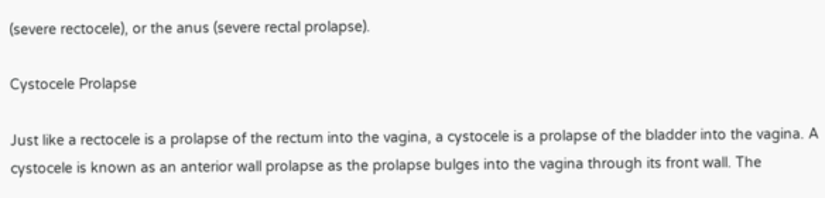(severe rectocele), or the anus (severe rectal prolapse).

Cystocele Prolapse

Just like a rectocele is a prolapse of the rectum into the vagina, a cystocele is a prolapse of the bladder into the vagina. A cystocele is known as an anterior wall prolapse as the prolapse bulges into the vagina through its front wall. The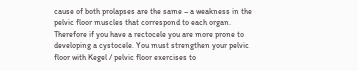cause of both prolapses are the same – a weakness in the pelvic floor muscles that correspond to each organ. Therefore if you have a rectocele you are more prone to developing a cystocele. You must strengthen your pelvic floor with Kegel / pelvic floor exercises to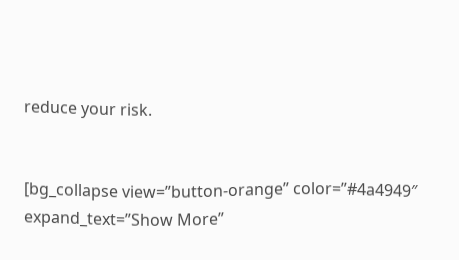reduce your risk.


[bg_collapse view=”button-orange” color=”#4a4949″ expand_text=”Show More”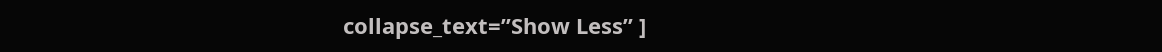collapse_text=”Show Less” ]